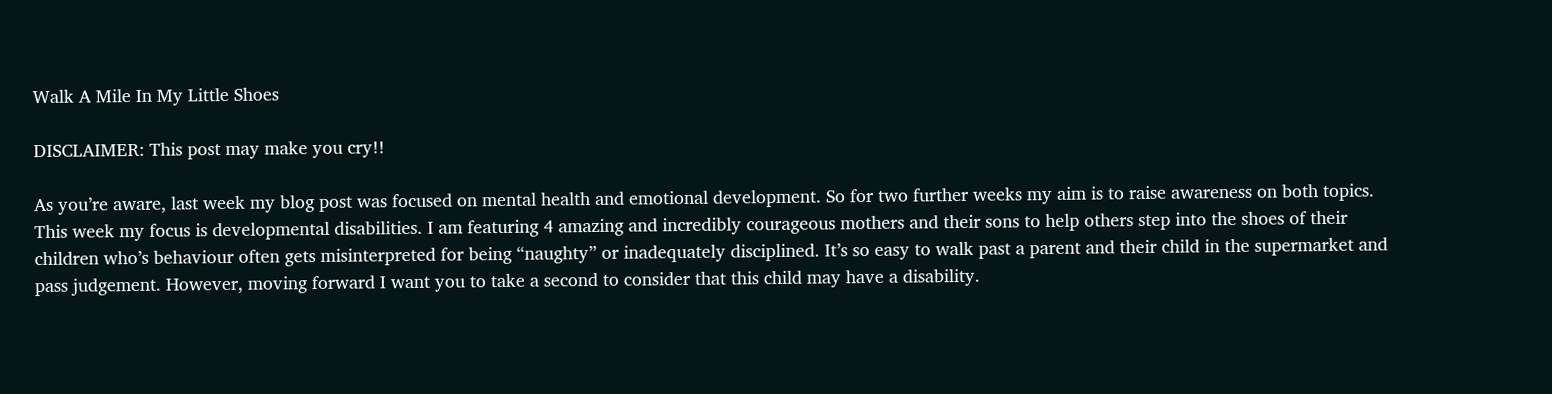Walk A Mile In My Little Shoes

DISCLAIMER: This post may make you cry!!

As you’re aware, last week my blog post was focused on mental health and emotional development. So for two further weeks my aim is to raise awareness on both topics. This week my focus is developmental disabilities. I am featuring 4 amazing and incredibly courageous mothers and their sons to help others step into the shoes of their children who’s behaviour often gets misinterpreted for being “naughty” or inadequately disciplined. It’s so easy to walk past a parent and their child in the supermarket and pass judgement. However, moving forward I want you to take a second to consider that this child may have a disability.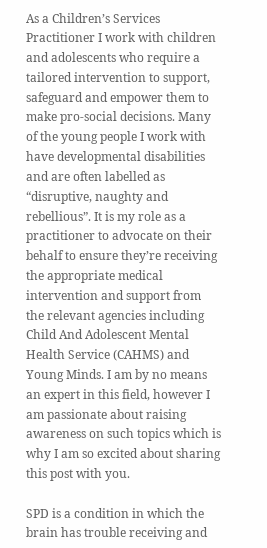As a Children’s Services Practitioner I work with children and adolescents who require a tailored intervention to support, safeguard and empower them to make pro-social decisions. Many of the young people I work with have developmental disabilities and are often labelled as “disruptive, naughty and rebellious”. It is my role as a practitioner to advocate on their behalf to ensure they’re receiving the appropriate medical intervention and support from the relevant agencies including Child And Adolescent Mental Health Service (CAHMS) and Young Minds. I am by no means an expert in this field, however I am passionate about raising awareness on such topics which is why I am so excited about sharing this post with you.

SPD is a condition in which the brain has trouble receiving and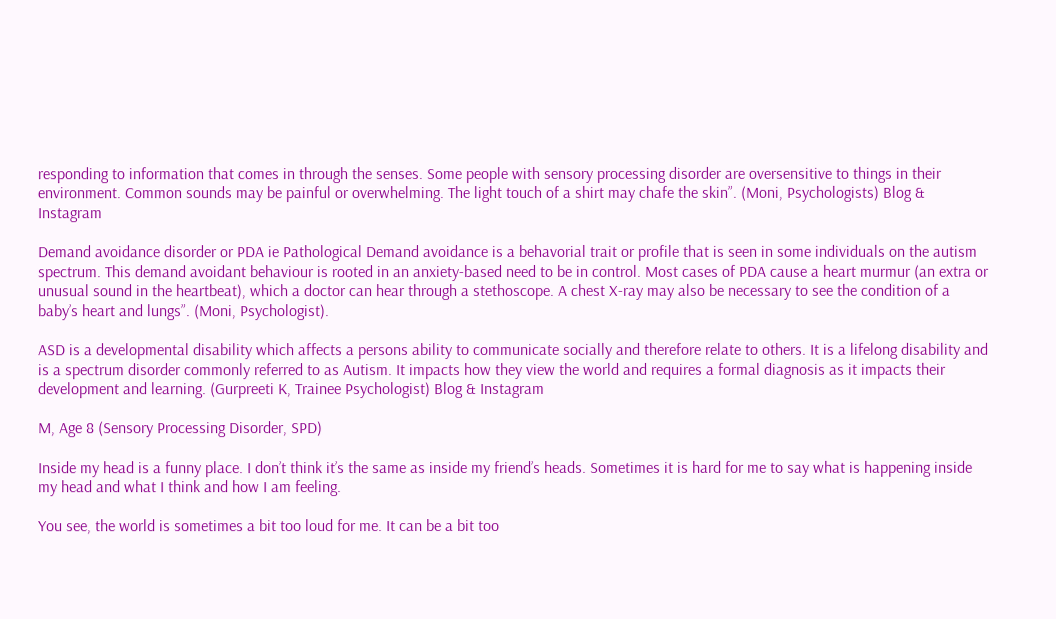responding to information that comes in through the senses. Some people with sensory processing disorder are oversensitive to things in their environment. Common sounds may be painful or overwhelming. The light touch of a shirt may chafe the skin”. (Moni, Psychologists) Blog & Instagram

Demand avoidance disorder or PDA ie Pathological Demand avoidance is a behavorial trait or profile that is seen in some individuals on the autism spectrum. This demand avoidant behaviour is rooted in an anxiety-based need to be in control. Most cases of PDA cause a heart murmur (an extra or unusual sound in the heartbeat), which a doctor can hear through a stethoscope. A chest X-ray may also be necessary to see the condition of a baby’s heart and lungs”. (Moni, Psychologist).

ASD is a developmental disability which affects a persons ability to communicate socially and therefore relate to others. It is a lifelong disability and is a spectrum disorder commonly referred to as Autism. It impacts how they view the world and requires a formal diagnosis as it impacts their development and learning. (Gurpreeti K, Trainee Psychologist) Blog & Instagram

M, Age 8 (Sensory Processing Disorder, SPD)

Inside my head is a funny place. I don’t think it’s the same as inside my friend’s heads. Sometimes it is hard for me to say what is happening inside my head and what I think and how I am feeling.

You see, the world is sometimes a bit too loud for me. It can be a bit too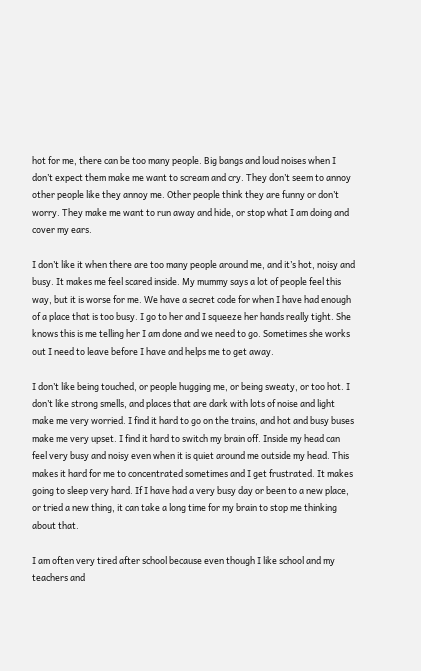hot for me, there can be too many people. Big bangs and loud noises when I don’t expect them make me want to scream and cry. They don’t seem to annoy other people like they annoy me. Other people think they are funny or don’t worry. They make me want to run away and hide, or stop what I am doing and cover my ears.

I don’t like it when there are too many people around me, and it’s hot, noisy and busy. It makes me feel scared inside. My mummy says a lot of people feel this way, but it is worse for me. We have a secret code for when I have had enough of a place that is too busy. I go to her and I squeeze her hands really tight. She knows this is me telling her I am done and we need to go. Sometimes she works out I need to leave before I have and helps me to get away.

I don’t like being touched, or people hugging me, or being sweaty, or too hot. I don’t like strong smells, and places that are dark with lots of noise and light make me very worried. I find it hard to go on the trains, and hot and busy buses make me very upset. I find it hard to switch my brain off. Inside my head can feel very busy and noisy even when it is quiet around me outside my head. This makes it hard for me to concentrated sometimes and I get frustrated. It makes going to sleep very hard. If I have had a very busy day or been to a new place, or tried a new thing, it can take a long time for my brain to stop me thinking about that.

I am often very tired after school because even though I like school and my teachers and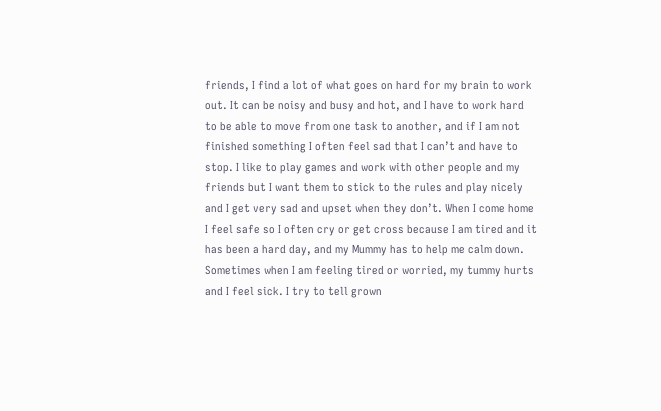friends, I find a lot of what goes on hard for my brain to work out. It can be noisy and busy and hot, and I have to work hard to be able to move from one task to another, and if I am not finished something I often feel sad that I can’t and have to stop. I like to play games and work with other people and my friends but I want them to stick to the rules and play nicely and I get very sad and upset when they don’t. When I come home I feel safe so I often cry or get cross because I am tired and it has been a hard day, and my Mummy has to help me calm down. Sometimes when I am feeling tired or worried, my tummy hurts and I feel sick. I try to tell grown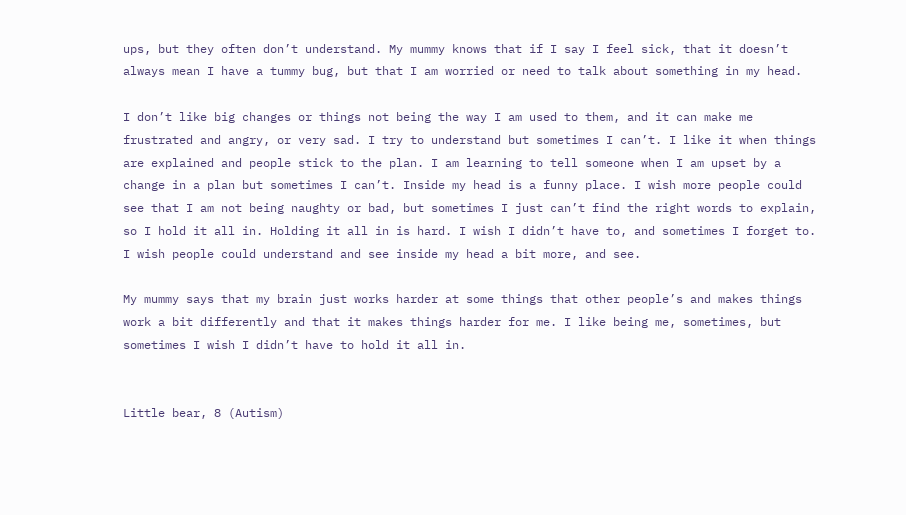ups, but they often don’t understand. My mummy knows that if I say I feel sick, that it doesn’t always mean I have a tummy bug, but that I am worried or need to talk about something in my head.

I don’t like big changes or things not being the way I am used to them, and it can make me frustrated and angry, or very sad. I try to understand but sometimes I can’t. I like it when things are explained and people stick to the plan. I am learning to tell someone when I am upset by a change in a plan but sometimes I can’t. Inside my head is a funny place. I wish more people could see that I am not being naughty or bad, but sometimes I just can’t find the right words to explain, so I hold it all in. Holding it all in is hard. I wish I didn’t have to, and sometimes I forget to. I wish people could understand and see inside my head a bit more, and see.

My mummy says that my brain just works harder at some things that other people’s and makes things work a bit differently and that it makes things harder for me. I like being me, sometimes, but sometimes I wish I didn’t have to hold it all in.


Little bear, 8 (Autism)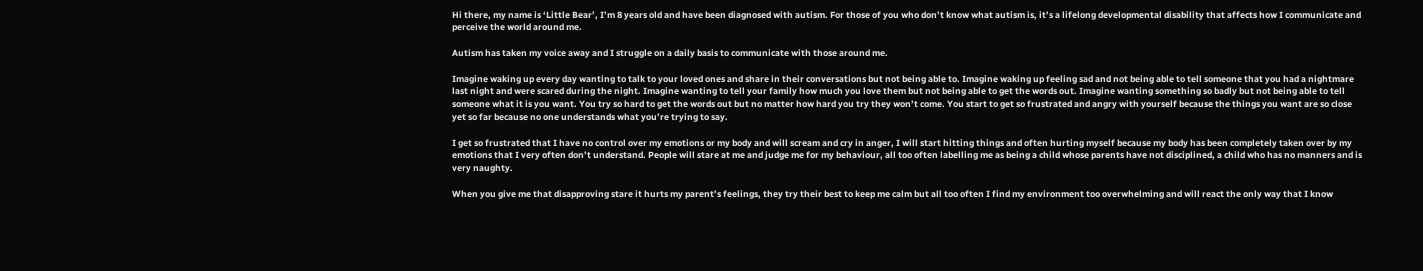Hi there, my name is ‘Little Bear’, I’m 8 years old and have been diagnosed with autism. For those of you who don’t know what autism is, it’s a lifelong developmental disability that affects how I communicate and perceive the world around me.

Autism has taken my voice away and I struggle on a daily basis to communicate with those around me.

Imagine waking up every day wanting to talk to your loved ones and share in their conversations but not being able to. Imagine waking up feeling sad and not being able to tell someone that you had a nightmare last night and were scared during the night. Imagine wanting to tell your family how much you love them but not being able to get the words out. Imagine wanting something so badly but not being able to tell someone what it is you want. You try so hard to get the words out but no matter how hard you try they won’t come. You start to get so frustrated and angry with yourself because the things you want are so close yet so far because no one understands what you’re trying to say.

I get so frustrated that I have no control over my emotions or my body and will scream and cry in anger, I will start hitting things and often hurting myself because my body has been completely taken over by my emotions that I very often don’t understand. People will stare at me and judge me for my behaviour, all too often labelling me as being a child whose parents have not disciplined, a child who has no manners and is very naughty.

When you give me that disapproving stare it hurts my parent’s feelings, they try their best to keep me calm but all too often I find my environment too overwhelming and will react the only way that I know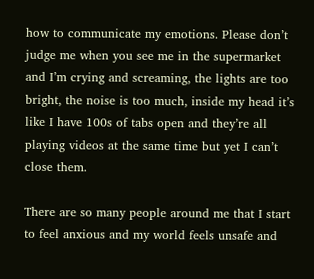how to communicate my emotions. Please don’t judge me when you see me in the supermarket and I’m crying and screaming, the lights are too bright, the noise is too much, inside my head it’s like I have 100s of tabs open and they’re all playing videos at the same time but yet I can’t close them.

There are so many people around me that I start to feel anxious and my world feels unsafe and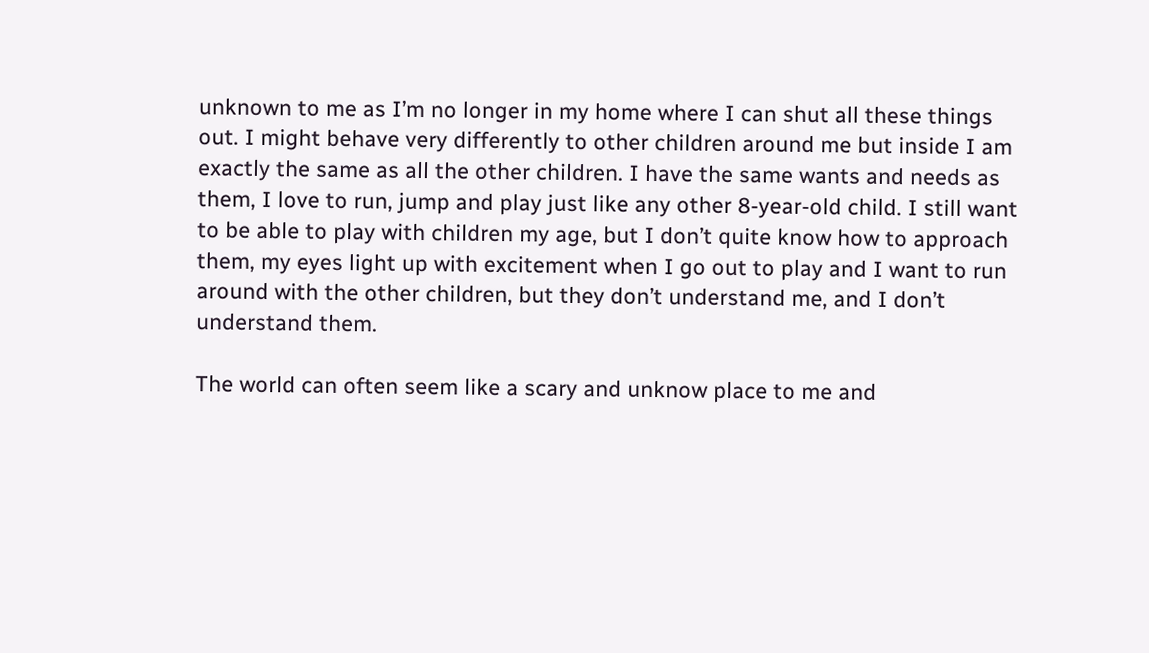unknown to me as I’m no longer in my home where I can shut all these things out. I might behave very differently to other children around me but inside I am exactly the same as all the other children. I have the same wants and needs as them, I love to run, jump and play just like any other 8-year-old child. I still want to be able to play with children my age, but I don’t quite know how to approach them, my eyes light up with excitement when I go out to play and I want to run around with the other children, but they don’t understand me, and I don’t understand them.

The world can often seem like a scary and unknow place to me and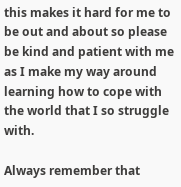this makes it hard for me to be out and about so please be kind and patient with me as I make my way around learning how to cope with the world that I so struggle with.

Always remember that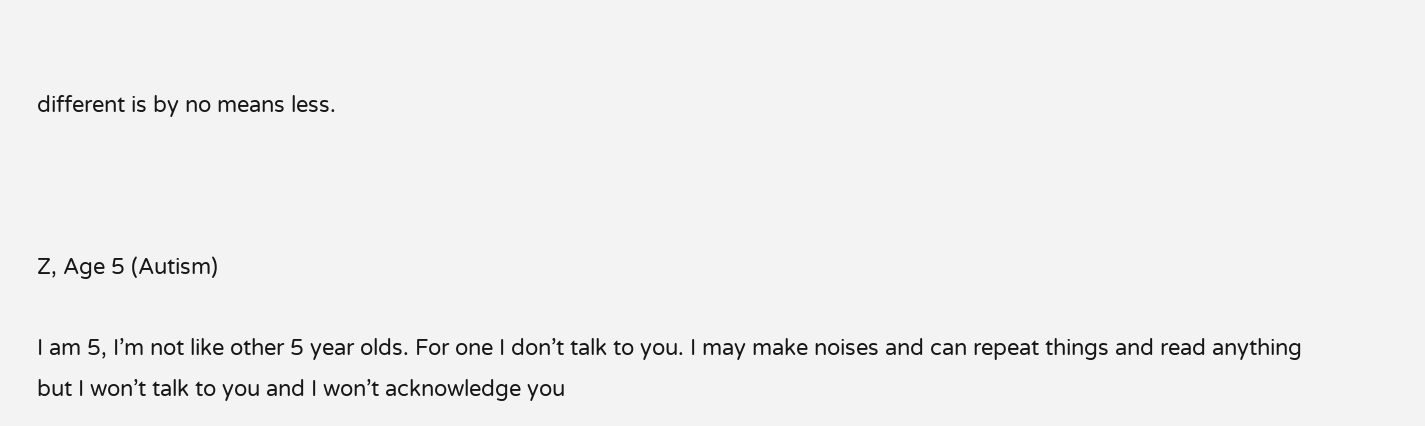different is by no means less.



Z, Age 5 (Autism)

I am 5, I’m not like other 5 year olds. For one I don’t talk to you. I may make noises and can repeat things and read anything but I won’t talk to you and I won’t acknowledge you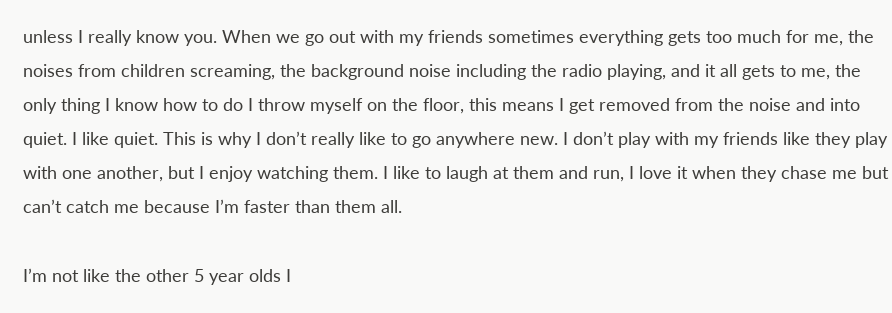unless I really know you. When we go out with my friends sometimes everything gets too much for me, the noises from children screaming, the background noise including the radio playing, and it all gets to me, the only thing I know how to do I throw myself on the floor, this means I get removed from the noise and into quiet. I like quiet. This is why I don’t really like to go anywhere new. I don’t play with my friends like they play with one another, but I enjoy watching them. I like to laugh at them and run, I love it when they chase me but can’t catch me because I’m faster than them all.

I’m not like the other 5 year olds I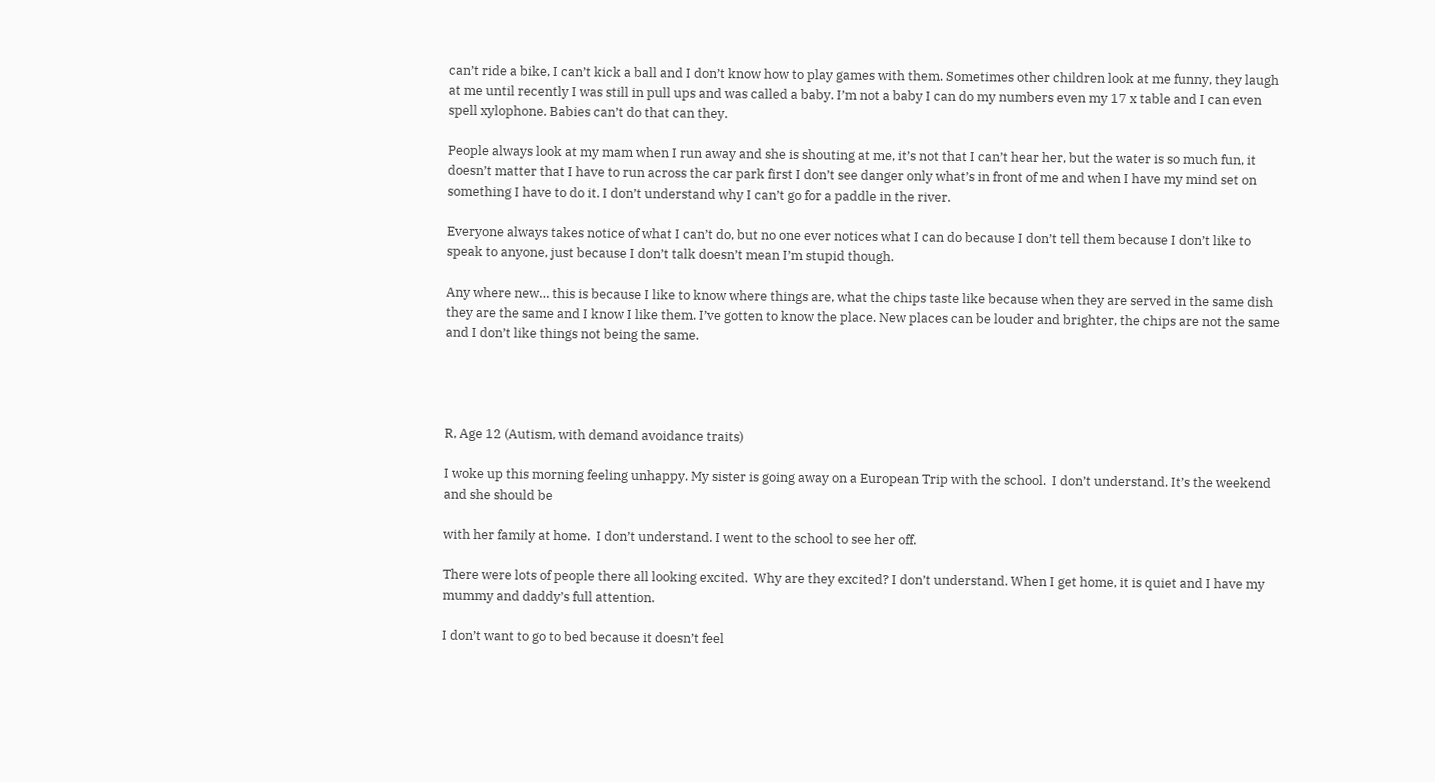can’t ride a bike, I can’t kick a ball and I don’t know how to play games with them. Sometimes other children look at me funny, they laugh at me until recently I was still in pull ups and was called a baby. I’m not a baby I can do my numbers even my 17 x table and I can even spell xylophone. Babies can’t do that can they.

People always look at my mam when I run away and she is shouting at me, it’s not that I can’t hear her, but the water is so much fun, it doesn’t matter that I have to run across the car park first I don’t see danger only what’s in front of me and when I have my mind set on something I have to do it. I don’t understand why I can’t go for a paddle in the river.

Everyone always takes notice of what I can’t do, but no one ever notices what I can do because I don’t tell them because I don’t like to speak to anyone, just because I don’t talk doesn’t mean I’m stupid though.

Any where new… this is because I like to know where things are, what the chips taste like because when they are served in the same dish they are the same and I know I like them. I’ve gotten to know the place. New places can be louder and brighter, the chips are not the same and I don’t like things not being the same.




R, Age 12 (Autism, with demand avoidance traits)

I woke up this morning feeling unhappy. My sister is going away on a European Trip with the school.  I don’t understand. It’s the weekend and she should be

with her family at home.  I don’t understand. I went to the school to see her off.

There were lots of people there all looking excited.  Why are they excited? I don’t understand. When I get home, it is quiet and I have my mummy and daddy’s full attention.

I don’t want to go to bed because it doesn’t feel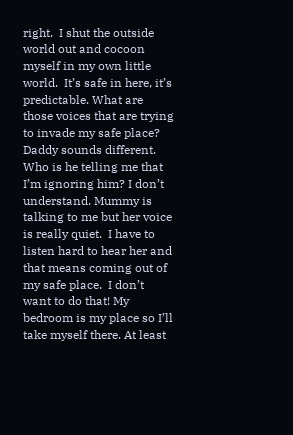right.  I shut the outside world out and cocoon myself in my own little world.  It’s safe in here, it’s predictable. What are those voices that are trying to invade my safe place?  Daddy sounds different. Who is he telling me that I’m ignoring him? I don’t understand. Mummy is talking to me but her voice is really quiet.  I have to listen hard to hear her and that means coming out of my safe place.  I don’t want to do that! My bedroom is my place so I’ll take myself there. At least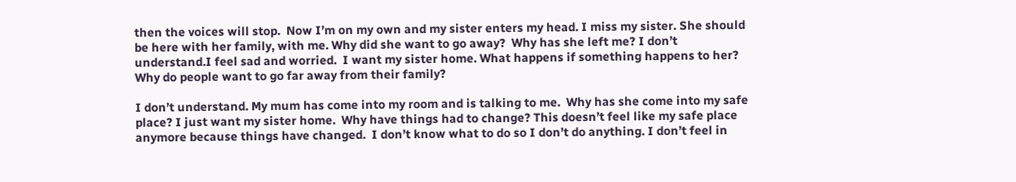then the voices will stop.  Now I’m on my own and my sister enters my head. I miss my sister. She should be here with her family, with me. Why did she want to go away?  Why has she left me? I don’t understand.I feel sad and worried.  I want my sister home. What happens if something happens to her?  Why do people want to go far away from their family?

I don’t understand. My mum has come into my room and is talking to me.  Why has she come into my safe place? I just want my sister home.  Why have things had to change? This doesn’t feel like my safe place anymore because things have changed.  I don’t know what to do so I don’t do anything. I don’t feel in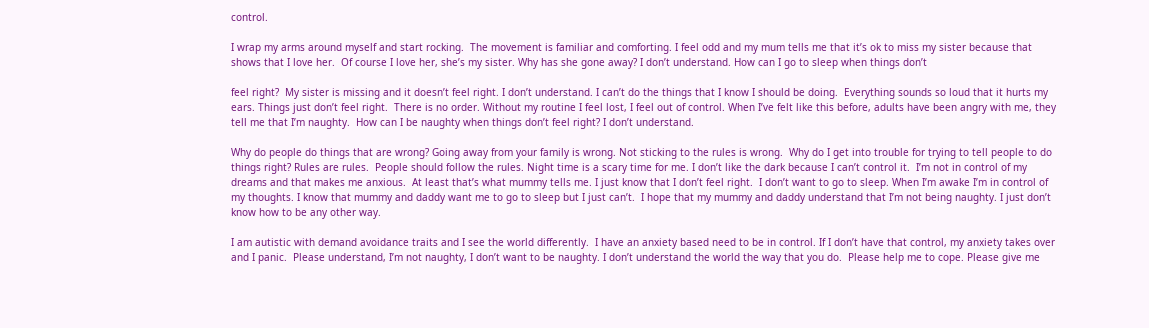control.

I wrap my arms around myself and start rocking.  The movement is familiar and comforting. I feel odd and my mum tells me that it’s ok to miss my sister because that shows that I love her.  Of course I love her, she’s my sister. Why has she gone away? I don’t understand. How can I go to sleep when things don’t

feel right?  My sister is missing and it doesn’t feel right. I don’t understand. I can’t do the things that I know I should be doing.  Everything sounds so loud that it hurts my ears. Things just don’t feel right.  There is no order. Without my routine I feel lost, I feel out of control. When I’ve felt like this before, adults have been angry with me, they tell me that I’m naughty.  How can I be naughty when things don’t feel right? I don’t understand.

Why do people do things that are wrong? Going away from your family is wrong. Not sticking to the rules is wrong.  Why do I get into trouble for trying to tell people to do things right? Rules are rules.  People should follow the rules. Night time is a scary time for me. I don’t like the dark because I can’t control it.  I’m not in control of my dreams and that makes me anxious.  At least that’s what mummy tells me. I just know that I don’t feel right.  I don’t want to go to sleep. When I’m awake I’m in control of my thoughts. I know that mummy and daddy want me to go to sleep but I just can’t.  I hope that my mummy and daddy understand that I’m not being naughty. I just don’t know how to be any other way.

I am autistic with demand avoidance traits and I see the world differently.  I have an anxiety based need to be in control. If I don’t have that control, my anxiety takes over and I panic.  Please understand, I’m not naughty, I don’t want to be naughty. I don’t understand the world the way that you do.  Please help me to cope. Please give me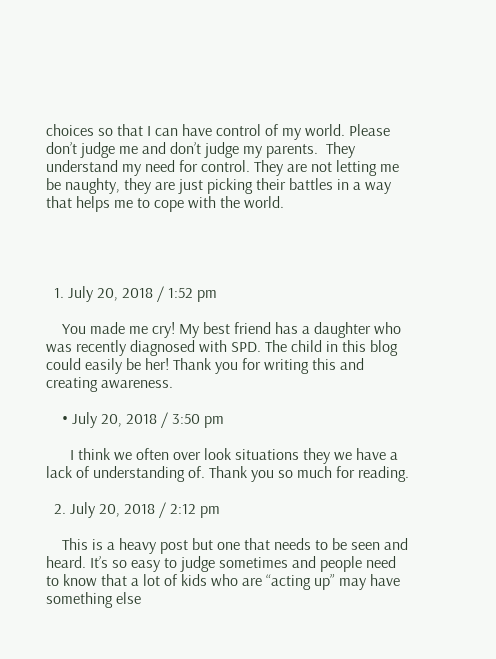choices so that I can have control of my world. Please don’t judge me and don’t judge my parents.  They understand my need for control. They are not letting me be naughty, they are just picking their battles in a way that helps me to cope with the world.




  1. July 20, 2018 / 1:52 pm

    You made me cry! My best friend has a daughter who was recently diagnosed with SPD. The child in this blog could easily be her! Thank you for writing this and creating awareness.

    • July 20, 2018 / 3:50 pm

      I think we often over look situations they we have a lack of understanding of. Thank you so much for reading.

  2. July 20, 2018 / 2:12 pm

    This is a heavy post but one that needs to be seen and heard. It’s so easy to judge sometimes and people need to know that a lot of kids who are “acting up” may have something else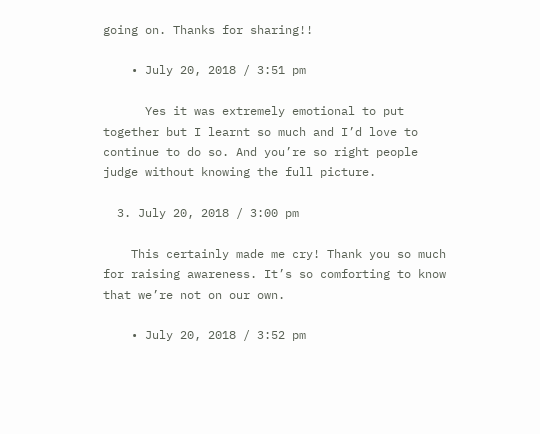going on. Thanks for sharing!!

    • July 20, 2018 / 3:51 pm

      Yes it was extremely emotional to put together but I learnt so much and I’d love to continue to do so. And you’re so right people judge without knowing the full picture.

  3. July 20, 2018 / 3:00 pm

    This certainly made me cry! Thank you so much for raising awareness. It’s so comforting to know that we’re not on our own.

    • July 20, 2018 / 3:52 pm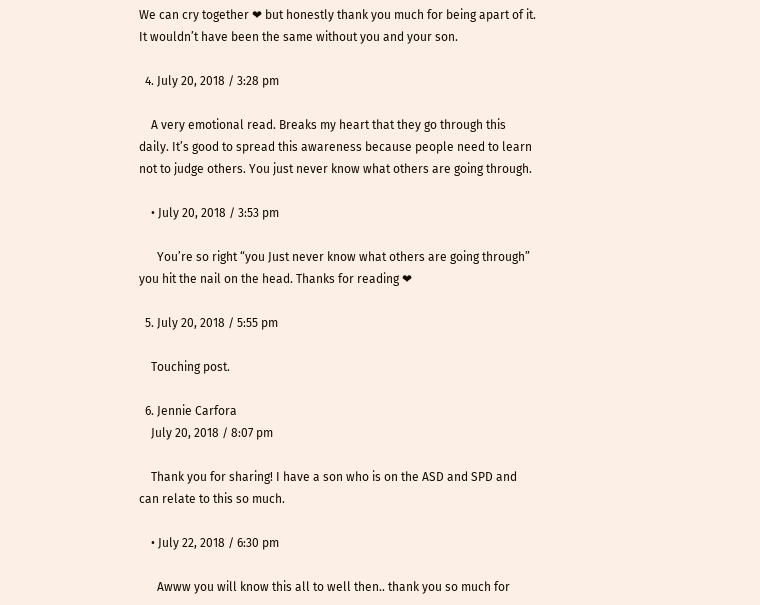We can cry together ❤ but honestly thank you much for being apart of it. It wouldn’t have been the same without you and your son.

  4. July 20, 2018 / 3:28 pm

    A very emotional read. Breaks my heart that they go through this daily. It’s good to spread this awareness because people need to learn not to judge others. You just never know what others are going through.

    • July 20, 2018 / 3:53 pm

      You’re so right “you Just never know what others are going through” you hit the nail on the head. Thanks for reading ❤

  5. July 20, 2018 / 5:55 pm

    Touching post.

  6. Jennie Carfora
    July 20, 2018 / 8:07 pm

    Thank you for sharing! I have a son who is on the ASD and SPD and can relate to this so much.

    • July 22, 2018 / 6:30 pm

      Awww you will know this all to well then.. thank you so much for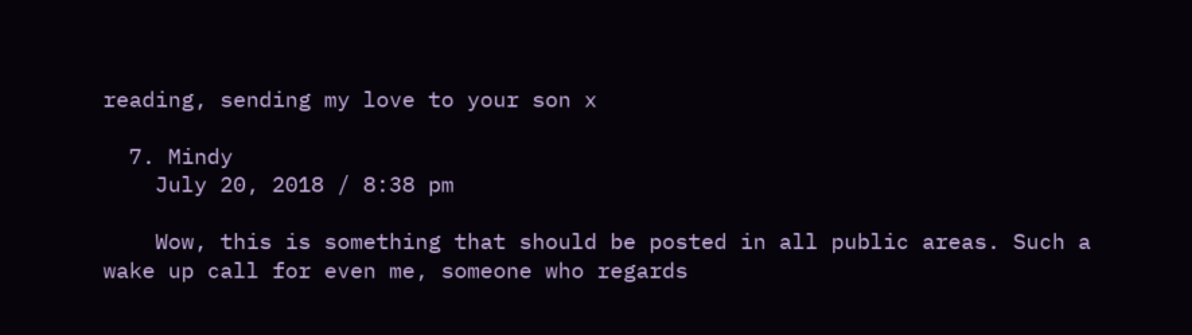reading, sending my love to your son x

  7. Mindy
    July 20, 2018 / 8:38 pm

    Wow, this is something that should be posted in all public areas. Such a wake up call for even me, someone who regards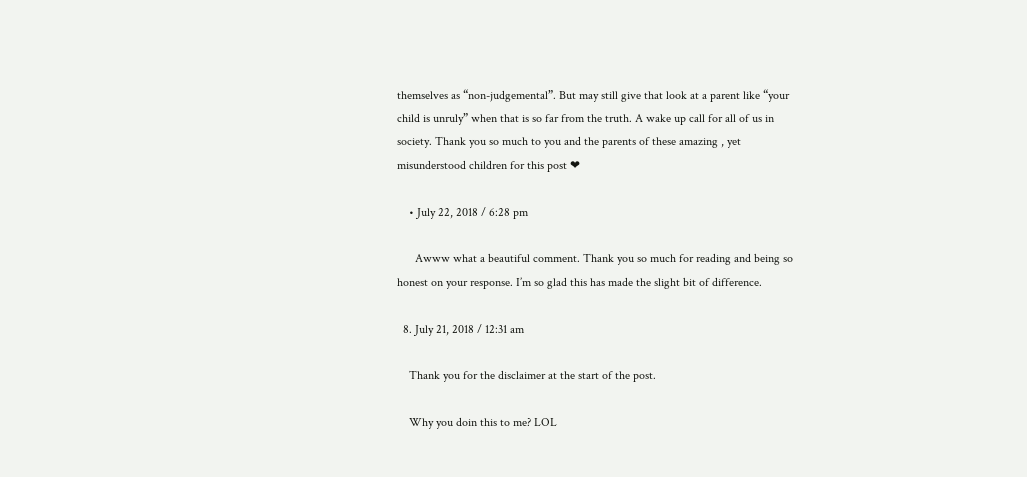themselves as “non-judgemental”. But may still give that look at a parent like “your child is unruly” when that is so far from the truth. A wake up call for all of us in society. Thank you so much to you and the parents of these amazing , yet misunderstood children for this post ❤

    • July 22, 2018 / 6:28 pm

      Awww what a beautiful comment. Thank you so much for reading and being so honest on your response. I’m so glad this has made the slight bit of difference.

  8. July 21, 2018 / 12:31 am

    Thank you for the disclaimer at the start of the post.

    Why you doin this to me? LOL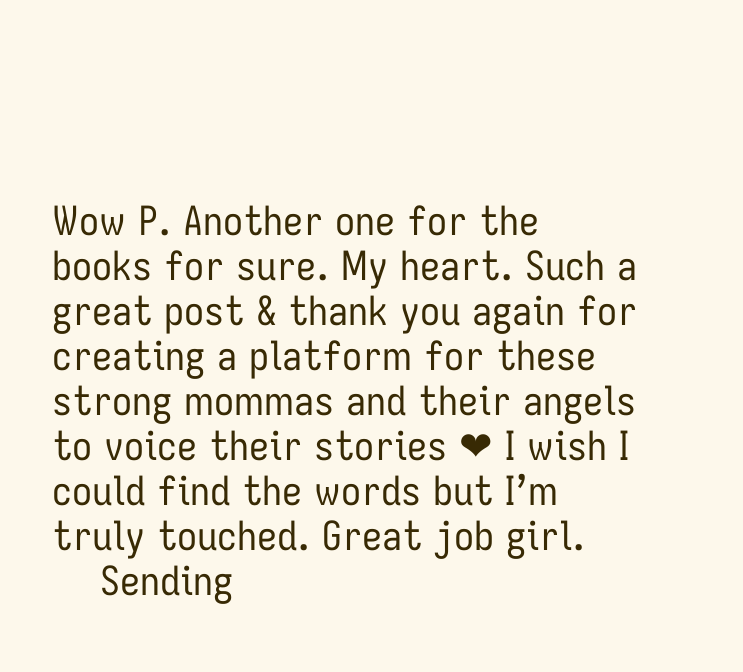Wow P. Another one for the books for sure. My heart. Such a great post & thank you again for creating a platform for these strong mommas and their angels to voice their stories ❤ I wish I could find the words but I’m truly touched. Great job girl.
    Sending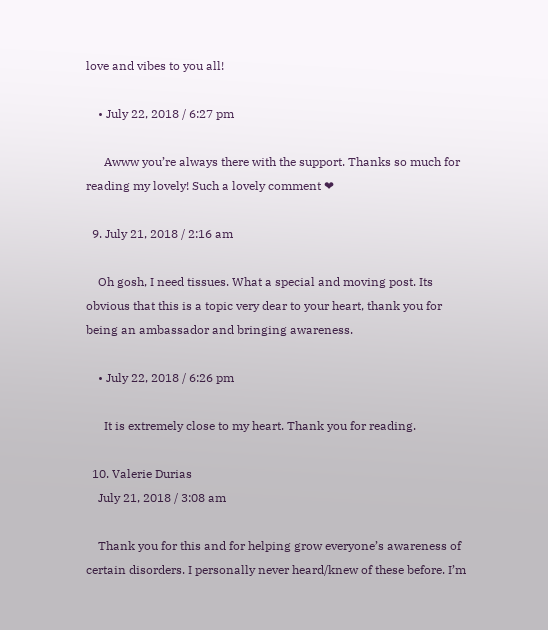love and vibes to you all!

    • July 22, 2018 / 6:27 pm

      Awww you’re always there with the support. Thanks so much for reading my lovely! Such a lovely comment ❤

  9. July 21, 2018 / 2:16 am

    Oh gosh, I need tissues. What a special and moving post. Its obvious that this is a topic very dear to your heart, thank you for being an ambassador and bringing awareness.

    • July 22, 2018 / 6:26 pm

      It is extremely close to my heart. Thank you for reading.

  10. Valerie Durias
    July 21, 2018 / 3:08 am

    Thank you for this and for helping grow everyone’s awareness of certain disorders. I personally never heard/knew of these before. I’m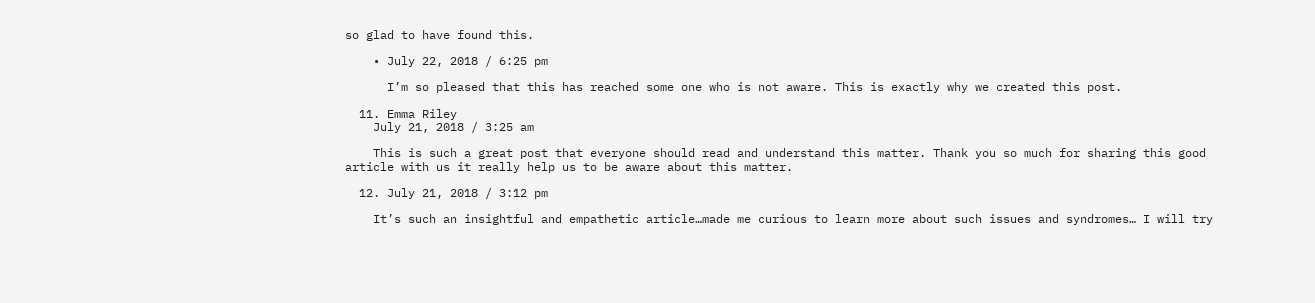so glad to have found this.

    • July 22, 2018 / 6:25 pm

      I’m so pleased that this has reached some one who is not aware. This is exactly why we created this post.

  11. Emma Riley
    July 21, 2018 / 3:25 am

    This is such a great post that everyone should read and understand this matter. Thank you so much for sharing this good article with us it really help us to be aware about this matter.

  12. July 21, 2018 / 3:12 pm

    It’s such an insightful and empathetic article…made me curious to learn more about such issues and syndromes… I will try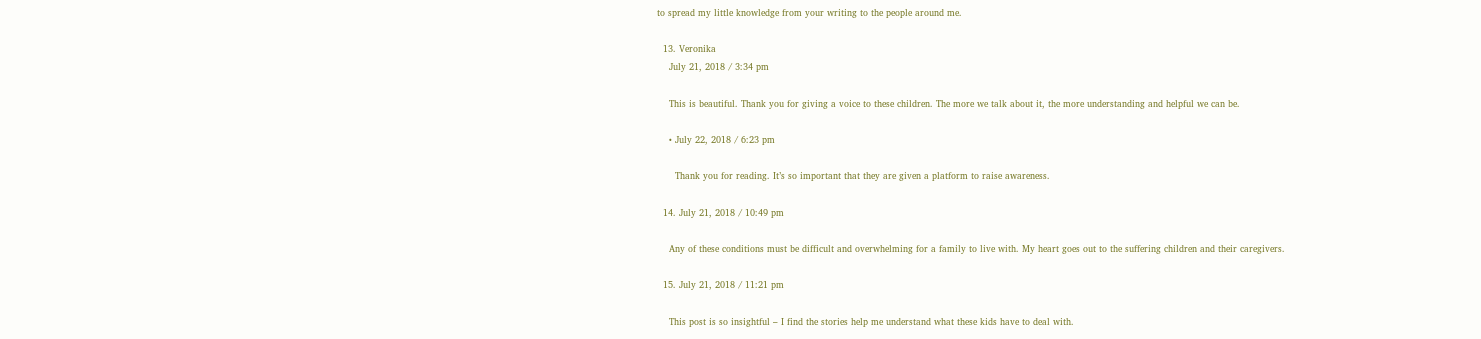to spread my little knowledge from your writing to the people around me.

  13. Veronika
    July 21, 2018 / 3:34 pm

    This is beautiful. Thank you for giving a voice to these children. The more we talk about it, the more understanding and helpful we can be.

    • July 22, 2018 / 6:23 pm

      Thank you for reading. It’s so important that they are given a platform to raise awareness.

  14. July 21, 2018 / 10:49 pm

    Any of these conditions must be difficult and overwhelming for a family to live with. My heart goes out to the suffering children and their caregivers.

  15. July 21, 2018 / 11:21 pm

    This post is so insightful – I find the stories help me understand what these kids have to deal with.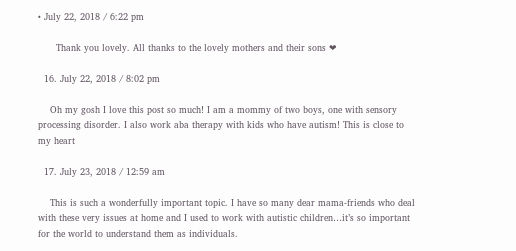• July 22, 2018 / 6:22 pm

      Thank you lovely. All thanks to the lovely mothers and their sons ❤

  16. July 22, 2018 / 8:02 pm

    Oh my gosh I love this post so much! I am a mommy of two boys, one with sensory processing disorder. I also work aba therapy with kids who have autism! This is close to my heart

  17. July 23, 2018 / 12:59 am

    This is such a wonderfully important topic. I have so many dear mama-friends who deal with these very issues at home and I used to work with autistic children…it’s so important for the world to understand them as individuals.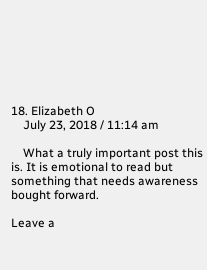18. Elizabeth O
    July 23, 2018 / 11:14 am

    What a truly important post this is. It is emotional to read but something that needs awareness bought forward.

Leave a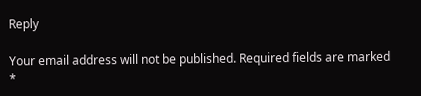Reply

Your email address will not be published. Required fields are marked *